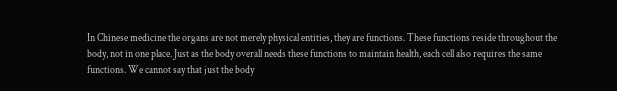In Chinese medicine the organs are not merely physical entities, they are functions. These functions reside throughout the body, not in one place. Just as the body overall needs these functions to maintain health, each cell also requires the same functions. We cannot say that just the body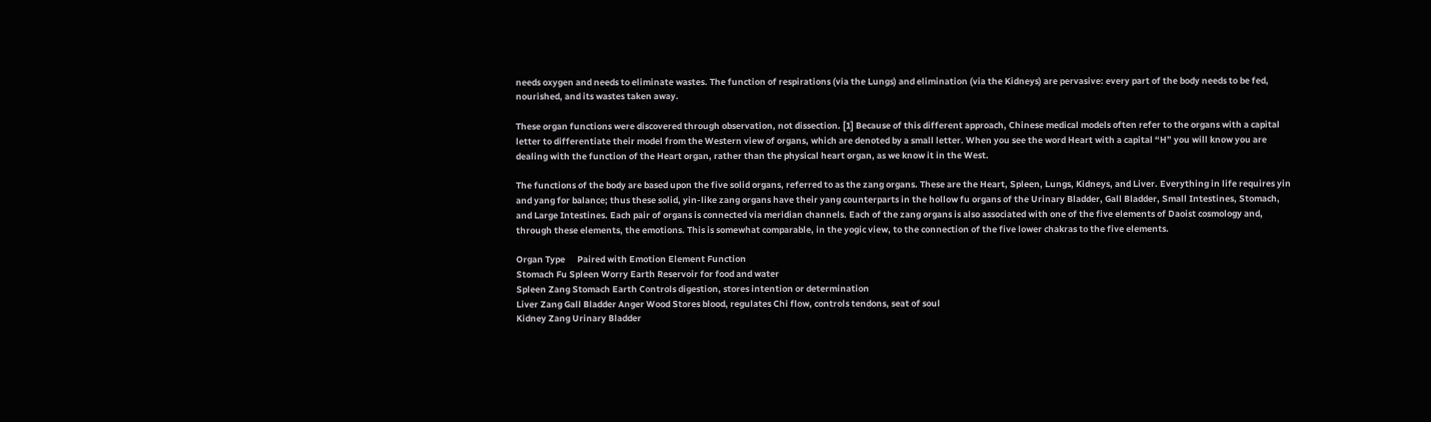needs oxygen and needs to eliminate wastes. The function of respirations (via the Lungs) and elimination (via the Kidneys) are pervasive: every part of the body needs to be fed, nourished, and its wastes taken away.

These organ functions were discovered through observation, not dissection. [1] Because of this different approach, Chinese medical models often refer to the organs with a capital letter to differentiate their model from the Western view of organs, which are denoted by a small letter. When you see the word Heart with a capital “H” you will know you are dealing with the function of the Heart organ, rather than the physical heart organ, as we know it in the West.

The functions of the body are based upon the five solid organs, referred to as the zang organs. These are the Heart, Spleen, Lungs, Kidneys, and Liver. Everything in life requires yin and yang for balance; thus these solid, yin-like zang organs have their yang counterparts in the hollow fu organs of the Urinary Bladder, Gall Bladder, Small Intestines, Stomach, and Large Intestines. Each pair of organs is connected via meridian channels. Each of the zang organs is also associated with one of the five elements of Daoist cosmology and, through these elements, the emotions. This is somewhat comparable, in the yogic view, to the connection of the five lower chakras to the five elements.

Organ Type      Paired with Emotion Element Function
Stomach Fu Spleen Worry Earth Reservoir for food and water
Spleen Zang Stomach Earth Controls digestion, stores intention or determination
Liver Zang Gall Bladder Anger Wood Stores blood, regulates Chi flow, controls tendons, seat of soul
Kidney Zang Urinary Bladder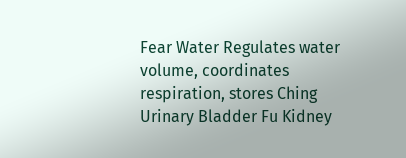Fear Water Regulates water volume, coordinates respiration, stores Ching
Urinary Bladder Fu Kidney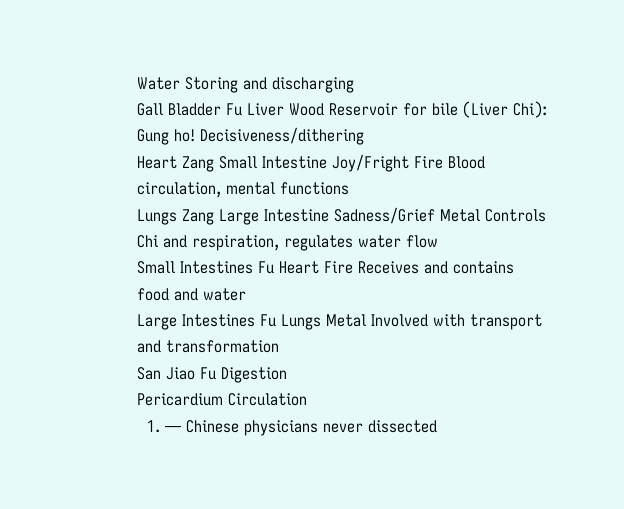Water Storing and discharging
Gall Bladder Fu Liver Wood Reservoir for bile (Liver Chi): Gung ho! Decisiveness/dithering
Heart Zang Small Intestine Joy/Fright Fire Blood circulation, mental functions
Lungs Zang Large Intestine Sadness/Grief Metal Controls Chi and respiration, regulates water flow
Small Intestines Fu Heart Fire Receives and contains food and water
Large Intestines Fu Lungs Metal Involved with transport and transformation
San Jiao Fu Digestion
Pericardium Circulation
  1. — Chinese physicians never dissected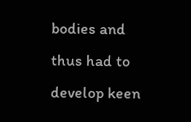bodies and thus had to develop keen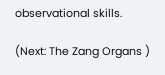observational skills.

(Next: The Zang Organs )